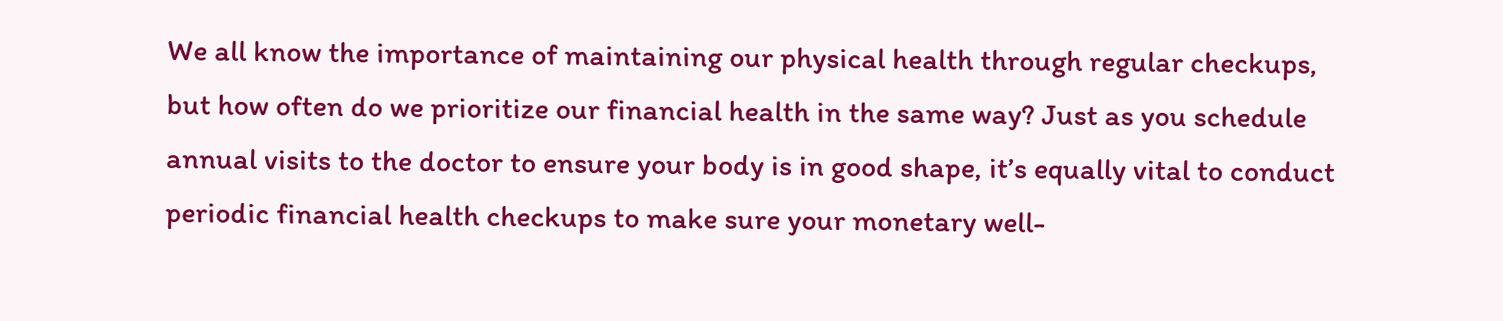We all know the importance of maintaining our physical health through regular checkups, but how often do we prioritize our financial health in the same way? Just as you schedule annual visits to the doctor to ensure your body is in good shape, it’s equally vital to conduct periodic financial health checkups to make sure your monetary well-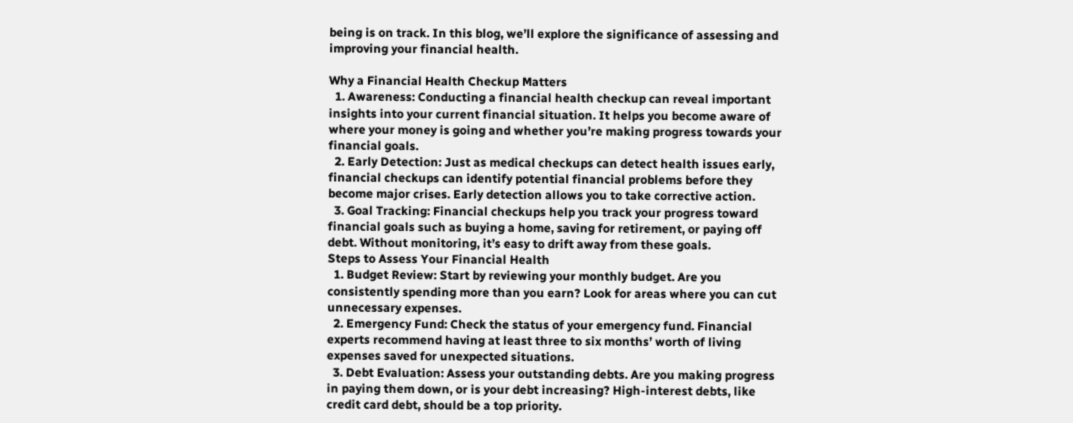being is on track. In this blog, we’ll explore the significance of assessing and improving your financial health.

Why a Financial Health Checkup Matters
  1. Awareness: Conducting a financial health checkup can reveal important insights into your current financial situation. It helps you become aware of where your money is going and whether you’re making progress towards your financial goals.
  2. Early Detection: Just as medical checkups can detect health issues early, financial checkups can identify potential financial problems before they become major crises. Early detection allows you to take corrective action.
  3. Goal Tracking: Financial checkups help you track your progress toward financial goals such as buying a home, saving for retirement, or paying off debt. Without monitoring, it’s easy to drift away from these goals.
Steps to Assess Your Financial Health
  1. Budget Review: Start by reviewing your monthly budget. Are you consistently spending more than you earn? Look for areas where you can cut unnecessary expenses.
  2. Emergency Fund: Check the status of your emergency fund. Financial experts recommend having at least three to six months’ worth of living expenses saved for unexpected situations.
  3. Debt Evaluation: Assess your outstanding debts. Are you making progress in paying them down, or is your debt increasing? High-interest debts, like credit card debt, should be a top priority.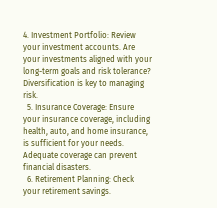4. Investment Portfolio: Review your investment accounts. Are your investments aligned with your long-term goals and risk tolerance? Diversification is key to managing risk.
  5. Insurance Coverage: Ensure your insurance coverage, including health, auto, and home insurance, is sufficient for your needs. Adequate coverage can prevent financial disasters.
  6. Retirement Planning: Check your retirement savings.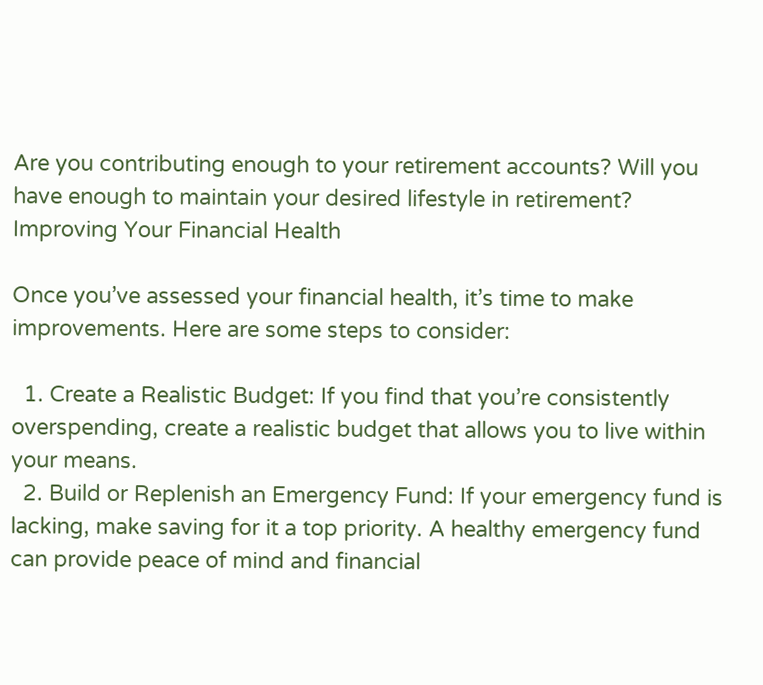Are you contributing enough to your retirement accounts? Will you have enough to maintain your desired lifestyle in retirement?
Improving Your Financial Health

Once you’ve assessed your financial health, it’s time to make improvements. Here are some steps to consider:

  1. Create a Realistic Budget: If you find that you’re consistently overspending, create a realistic budget that allows you to live within your means.
  2. Build or Replenish an Emergency Fund: If your emergency fund is lacking, make saving for it a top priority. A healthy emergency fund can provide peace of mind and financial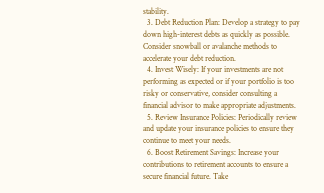stability.
  3. Debt Reduction Plan: Develop a strategy to pay down high-interest debts as quickly as possible. Consider snowball or avalanche methods to accelerate your debt reduction.
  4. Invest Wisely: If your investments are not performing as expected or if your portfolio is too risky or conservative, consider consulting a financial advisor to make appropriate adjustments.
  5. Review Insurance Policies: Periodically review and update your insurance policies to ensure they continue to meet your needs.
  6. Boost Retirement Savings: Increase your contributions to retirement accounts to ensure a secure financial future. Take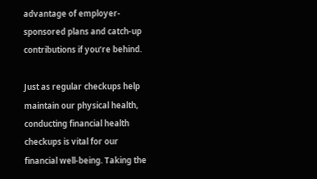advantage of employer-sponsored plans and catch-up contributions if you’re behind.

Just as regular checkups help maintain our physical health, conducting financial health checkups is vital for our financial well-being. Taking the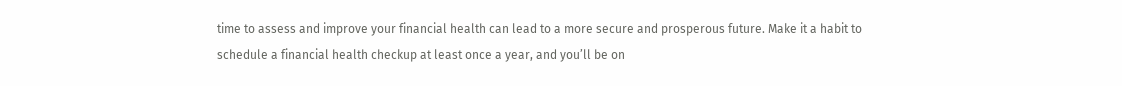time to assess and improve your financial health can lead to a more secure and prosperous future. Make it a habit to schedule a financial health checkup at least once a year, and you’ll be on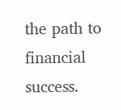the path to financial success.